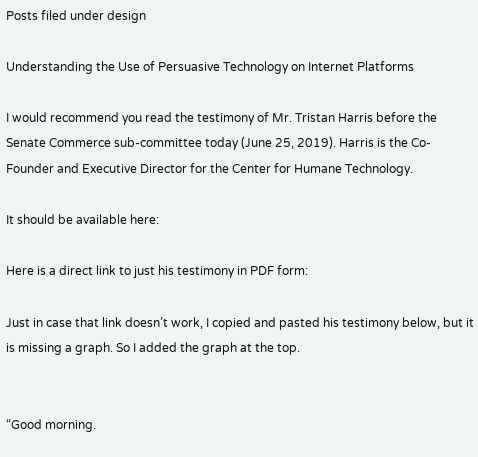Posts filed under design

Understanding the Use of Persuasive Technology on Internet Platforms

I would recommend you read the testimony of Mr. Tristan Harris before the Senate Commerce sub-committee today (June 25, 2019). Harris is the Co-Founder and Executive Director for the Center for Humane Technology.

It should be available here:

Here is a direct link to just his testimony in PDF form:

Just in case that link doesn’t work, I copied and pasted his testimony below, but it is missing a graph. So I added the graph at the top.


“Good morning.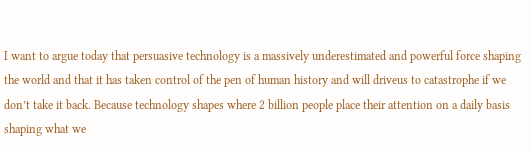I want to argue today that persuasive technology is a massively underestimated and powerful force shaping the world and that it has taken control of the pen of human history and will driveus to catastrophe if we don’t take it back. Because technology shapes where 2 billion people place their attention on a daily basis shaping what we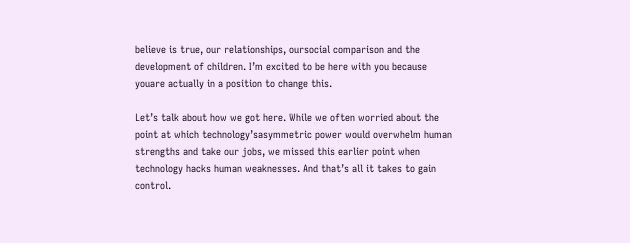believe is true, our relationships, oursocial comparison and the development of children. I’m excited to be here with you because youare actually in a position to change this.

Let’s talk about how we got here. While we often worried about the point at which technology’sasymmetric power would overwhelm human strengths and take our jobs, we missed this earlier point when technology hacks human weaknesses. And that’s all it takes to gain control.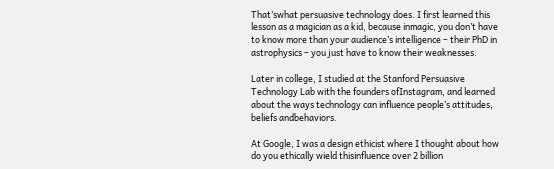That’swhat persuasive technology does. I first learned this lesson as a magician as a kid, because inmagic, you don’t have to know more than your audience’s intelligence – their PhD in astrophysics – you just have to know their weaknesses.

Later in college, I studied at the Stanford Persuasive Technology Lab with the founders ofInstagram, and learned about the ways technology can influence people’s attitudes, beliefs andbehaviors.

At Google, I was a design ethicist where I thought about how do you ethically wield thisinfluence over 2 billion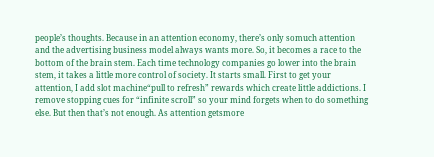people’s thoughts. Because in an attention economy, there’s only somuch attention and the advertising business model always wants more. So, it becomes a race to the bottom of the brain stem. Each time technology companies go lower into the brain stem, it takes a little more control of society. It starts small. First to get your attention, I add slot machine“pull to refresh” rewards which create little addictions. I remove stopping cues for “infinite scroll” so your mind forgets when to do something else. But then that’s not enough. As attention getsmore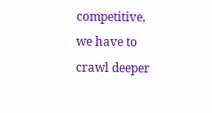competitive, we have to crawl deeper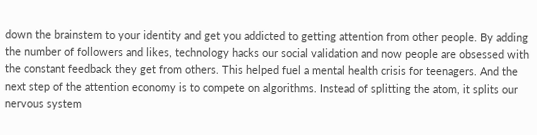down the brainstem to your identity and get you addicted to getting attention from other people. By adding the number of followers and likes, technology hacks our social validation and now people are obsessed with the constant feedback they get from others. This helped fuel a mental health crisis for teenagers. And the next step of the attention economy is to compete on algorithms. Instead of splitting the atom, it splits our nervous system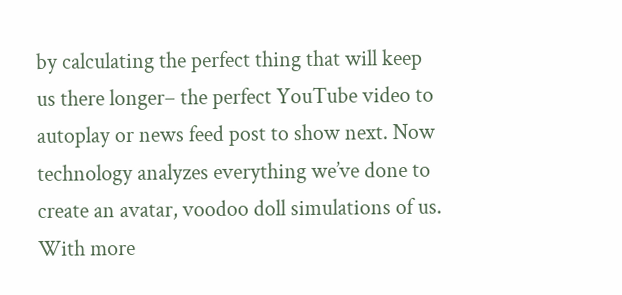by calculating the perfect thing that will keep us there longer– the perfect YouTube video to autoplay or news feed post to show next. Now technology analyzes everything we’ve done to create an avatar, voodoo doll simulations of us. With more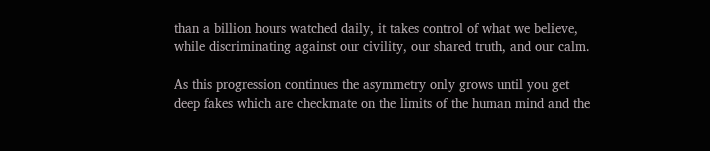than a billion hours watched daily, it takes control of what we believe, while discriminating against our civility, our shared truth, and our calm.

As this progression continues the asymmetry only grows until you get deep fakes which are checkmate on the limits of the human mind and the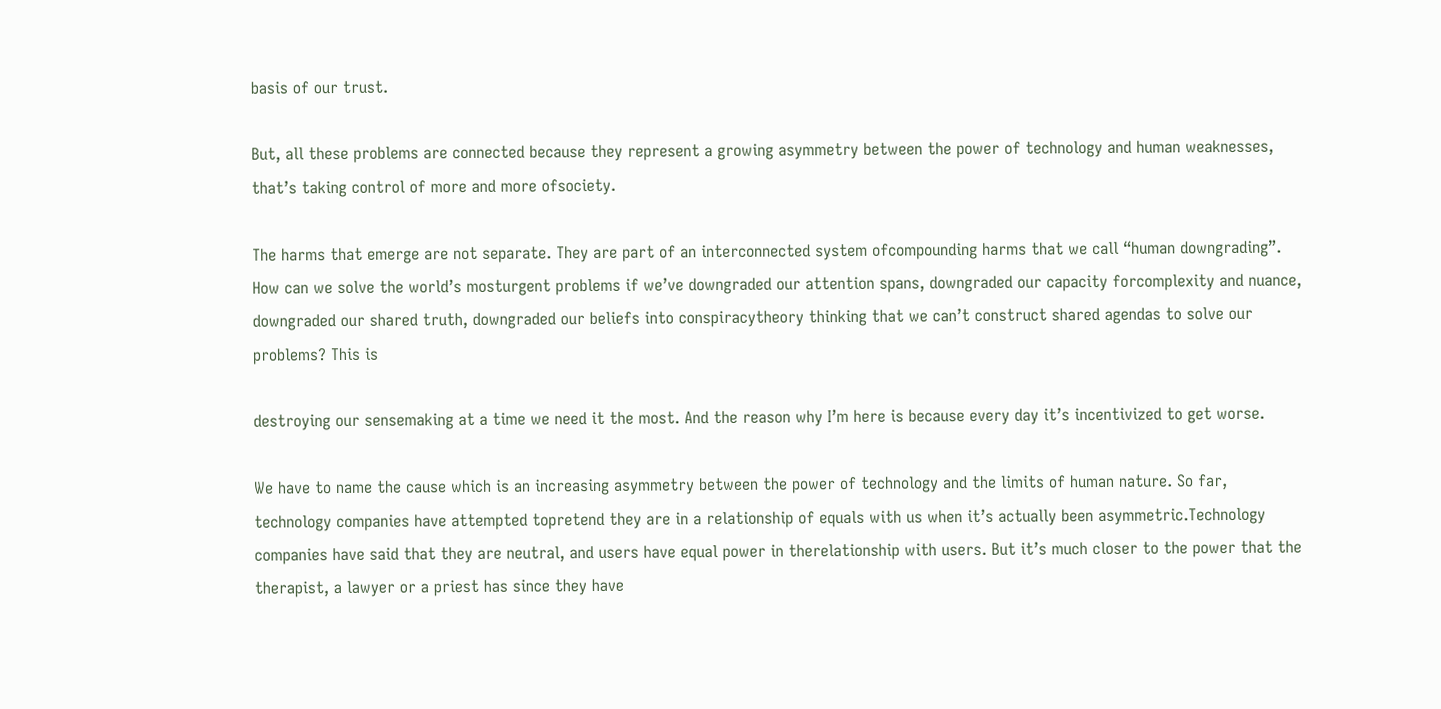basis of our trust.

But, all these problems are connected because they represent a growing asymmetry between the power of technology and human weaknesses, that’s taking control of more and more ofsociety.

The harms that emerge are not separate. They are part of an interconnected system ofcompounding harms that we call “human downgrading”. How can we solve the world’s mosturgent problems if we’ve downgraded our attention spans, downgraded our capacity forcomplexity and nuance, downgraded our shared truth, downgraded our beliefs into conspiracytheory thinking that we can’t construct shared agendas to solve our problems? This is

destroying our sensemaking at a time we need it the most. And the reason why I’m here is because every day it’s incentivized to get worse.

We have to name the cause which is an increasing asymmetry between the power of technology and the limits of human nature. So far, technology companies have attempted topretend they are in a relationship of equals with us when it’s actually been asymmetric.Technology companies have said that they are neutral, and users have equal power in therelationship with users. But it’s much closer to the power that the therapist, a lawyer or a priest has since they have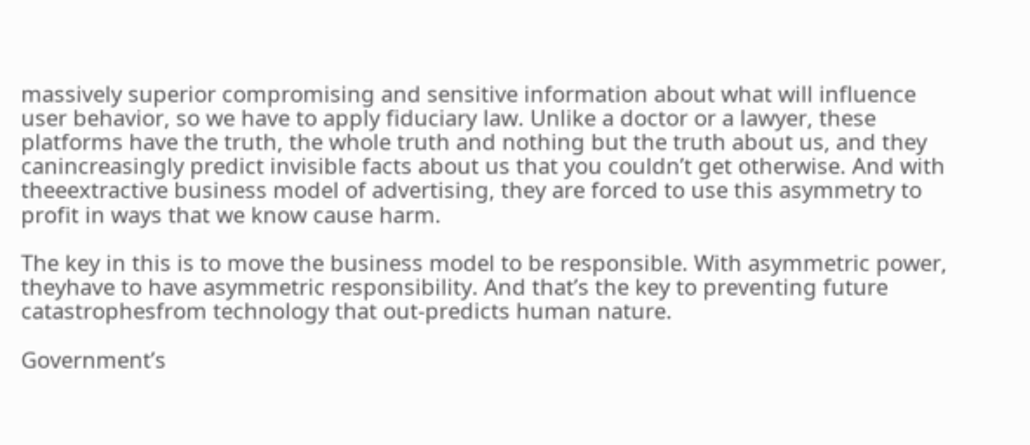massively superior compromising and sensitive information about what will influence user behavior, so we have to apply fiduciary law. Unlike a doctor or a lawyer, these platforms have the truth, the whole truth and nothing but the truth about us, and they canincreasingly predict invisible facts about us that you couldn’t get otherwise. And with theeextractive business model of advertising, they are forced to use this asymmetry to profit in ways that we know cause harm.

The key in this is to move the business model to be responsible. With asymmetric power, theyhave to have asymmetric responsibility. And that’s the key to preventing future catastrophesfrom technology that out-predicts human nature.

Government’s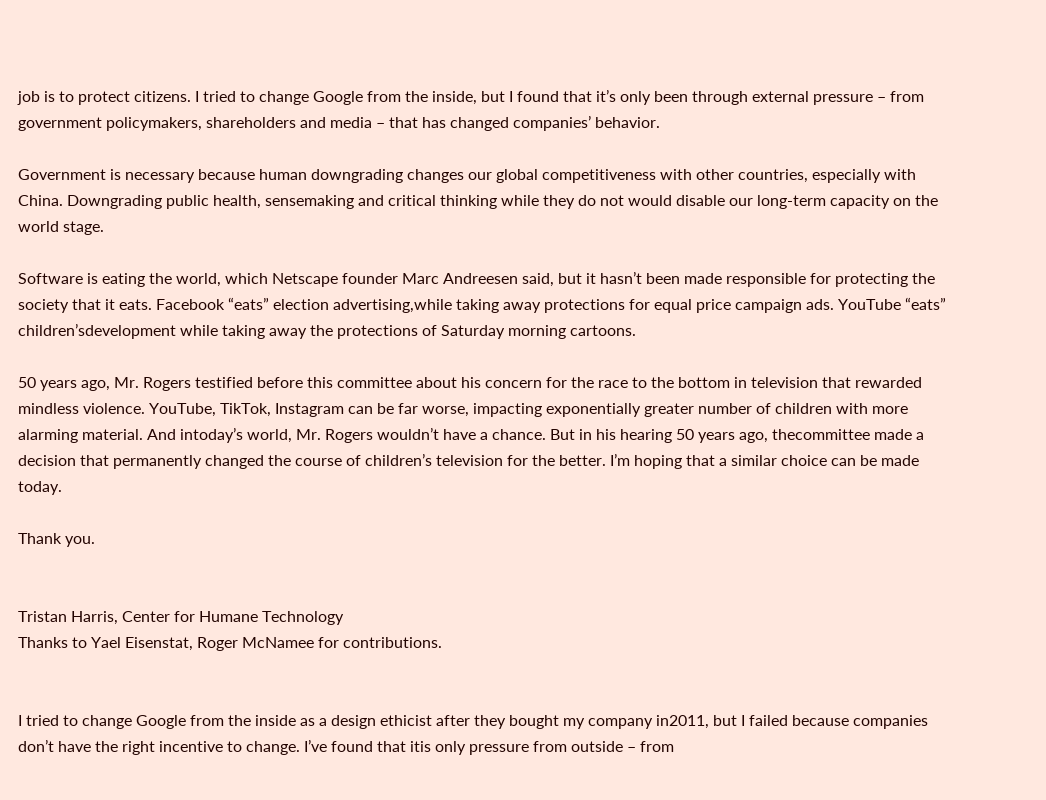job is to protect citizens. I tried to change Google from the inside, but I found that it’s only been through external pressure – from government policymakers, shareholders and media – that has changed companies’ behavior.

Government is necessary because human downgrading changes our global competitiveness with other countries, especially with China. Downgrading public health, sensemaking and critical thinking while they do not would disable our long-term capacity on the world stage.

Software is eating the world, which Netscape founder Marc Andreesen said, but it hasn’t been made responsible for protecting the society that it eats. Facebook “eats” election advertising,while taking away protections for equal price campaign ads. YouTube “eats” children’sdevelopment while taking away the protections of Saturday morning cartoons.

50 years ago, Mr. Rogers testified before this committee about his concern for the race to the bottom in television that rewarded mindless violence. YouTube, TikTok, Instagram can be far worse, impacting exponentially greater number of children with more alarming material. And intoday’s world, Mr. Rogers wouldn’t have a chance. But in his hearing 50 years ago, thecommittee made a decision that permanently changed the course of children’s television for the better. I’m hoping that a similar choice can be made today.

Thank you.


Tristan Harris, Center for Humane Technology
Thanks to Yael Eisenstat, Roger McNamee for contributions.


I tried to change Google from the inside as a design ethicist after they bought my company in2011, but I failed because companies don’t have the right incentive to change. I’ve found that itis only pressure from outside – from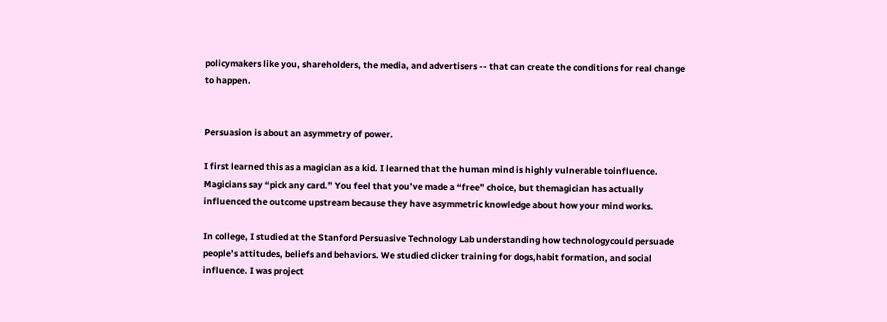policymakers like you, shareholders, the media, and advertisers -- that can create the conditions for real change to happen.


Persuasion is about an asymmetry of power.

I first learned this as a magician as a kid. I learned that the human mind is highly vulnerable toinfluence. Magicians say “pick any card.” You feel that you’ve made a “free” choice, but themagician has actually influenced the outcome upstream because they have asymmetric knowledge about how your mind works.

In college, I studied at the Stanford Persuasive Technology Lab understanding how technologycould persuade people’s attitudes, beliefs and behaviors. We studied clicker training for dogs,habit formation, and social influence. I was project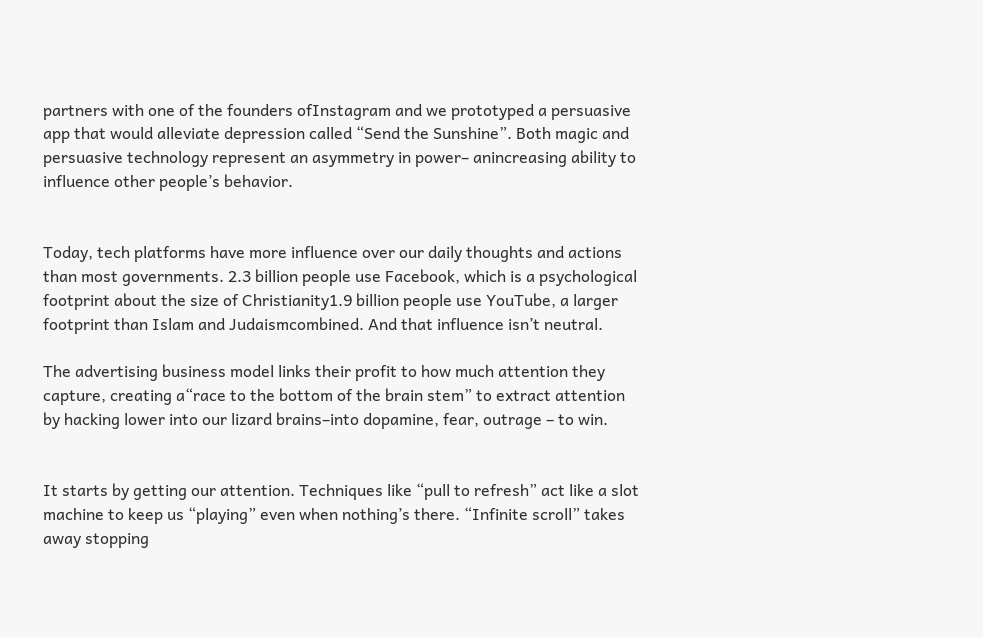partners with one of the founders ofInstagram and we prototyped a persuasive app that would alleviate depression called “Send the Sunshine”. Both magic and persuasive technology represent an asymmetry in power– anincreasing ability to influence other people’s behavior.


Today, tech platforms have more influence over our daily thoughts and actions than most governments. 2.3 billion people use Facebook, which is a psychological footprint about the size of Christianity1.9 billion people use YouTube, a larger footprint than Islam and Judaismcombined. And that influence isn’t neutral.

The advertising business model links their profit to how much attention they capture, creating a“race to the bottom of the brain stem” to extract attention by hacking lower into our lizard brains–into dopamine, fear, outrage – to win.


It starts by getting our attention. Techniques like “pull to refresh” act like a slot machine to keep us “playing” even when nothing’s there. “Infinite scroll” takes away stopping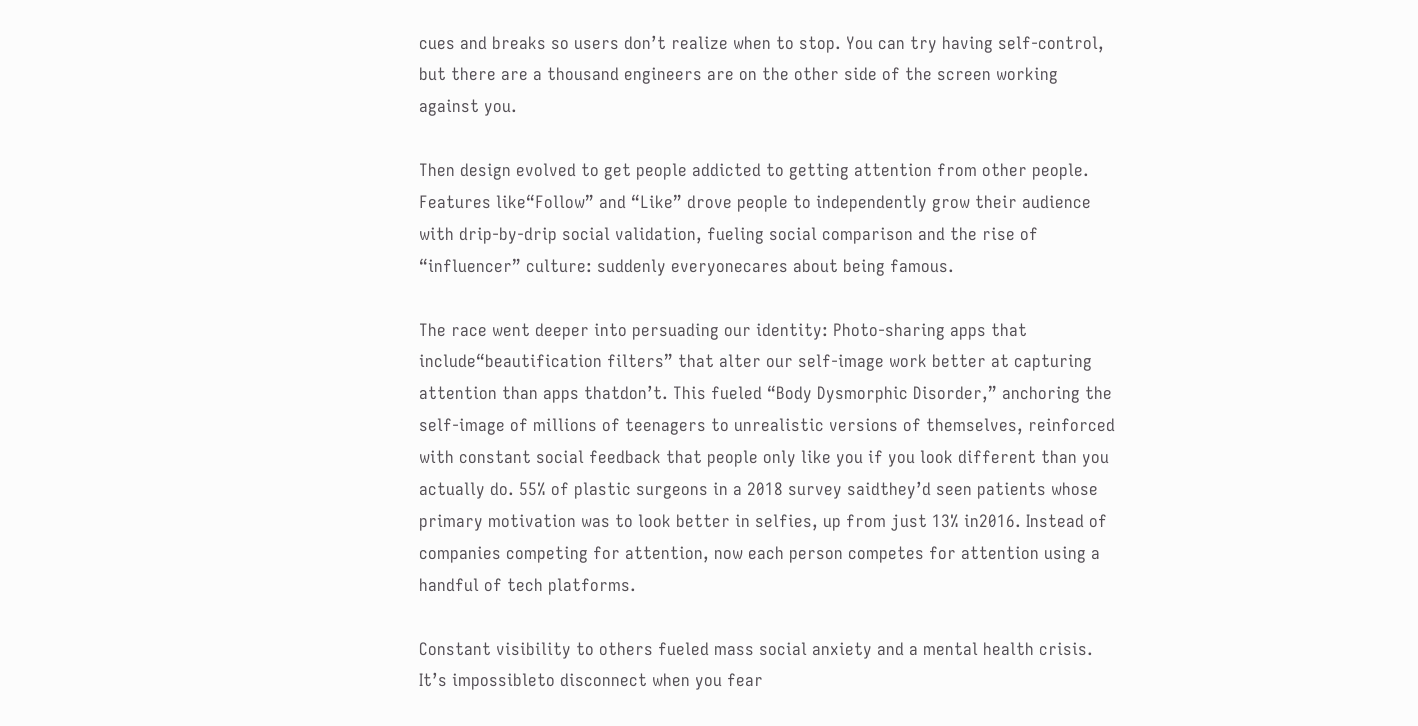cues and breaks so users don’t realize when to stop. You can try having self-control, but there are a thousand engineers are on the other side of the screen working against you.

Then design evolved to get people addicted to getting attention from other people. Features like“Follow” and “Like” drove people to independently grow their audience with drip-by-drip social validation, fueling social comparison and the rise of “influencer” culture: suddenly everyonecares about being famous.

The race went deeper into persuading our identity: Photo-sharing apps that include“beautification filters” that alter our self-image work better at capturing attention than apps thatdon’t. This fueled “Body Dysmorphic Disorder,” anchoring the self-image of millions of teenagers to unrealistic versions of themselves, reinforced with constant social feedback that people only like you if you look different than you actually do. 55% of plastic surgeons in a 2018 survey saidthey’d seen patients whose primary motivation was to look better in selfies, up from just 13% in2016. Instead of companies competing for attention, now each person competes for attention using a handful of tech platforms.

Constant visibility to others fueled mass social anxiety and a mental health crisis. It’s impossibleto disconnect when you fear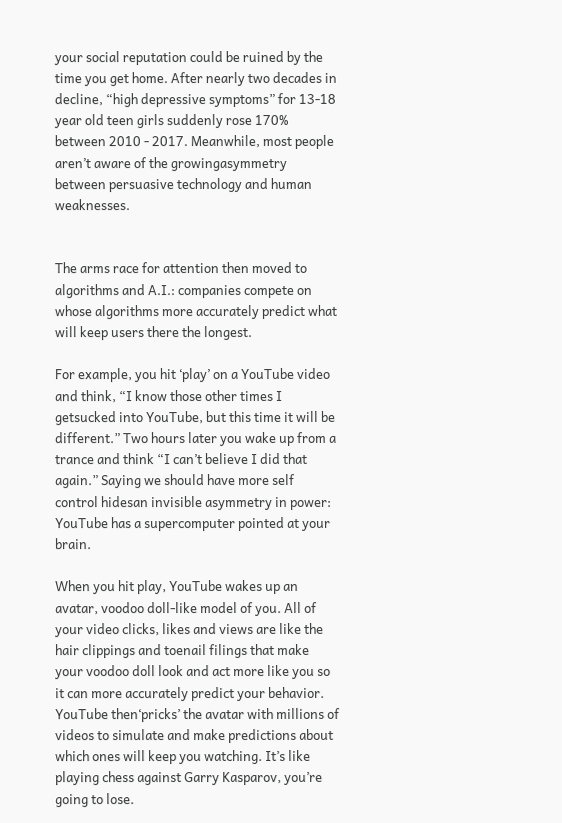your social reputation could be ruined by the time you get home. After nearly two decades in decline, “high depressive symptoms” for 13-18 year old teen girls suddenly rose 170% between 2010 - 2017. Meanwhile, most people aren’t aware of the growingasymmetry between persuasive technology and human weaknesses.


The arms race for attention then moved to algorithms and A.I.: companies compete on whose algorithms more accurately predict what will keep users there the longest.

For example, you hit ‘play’ on a YouTube video and think, “I know those other times I getsucked into YouTube, but this time it will be different.” Two hours later you wake up from a trance and think “I can’t believe I did that again.” Saying we should have more self control hidesan invisible asymmetry in power: YouTube has a supercomputer pointed at your brain.

When you hit play, YouTube wakes up an avatar, voodoo doll-like model of you. All of your video clicks, likes and views are like the hair clippings and toenail filings that make your voodoo doll look and act more like you so it can more accurately predict your behavior. YouTube then‘pricks’ the avatar with millions of videos to simulate and make predictions about which ones will keep you watching. It’s like playing chess against Garry Kasparov, you’re going to lose.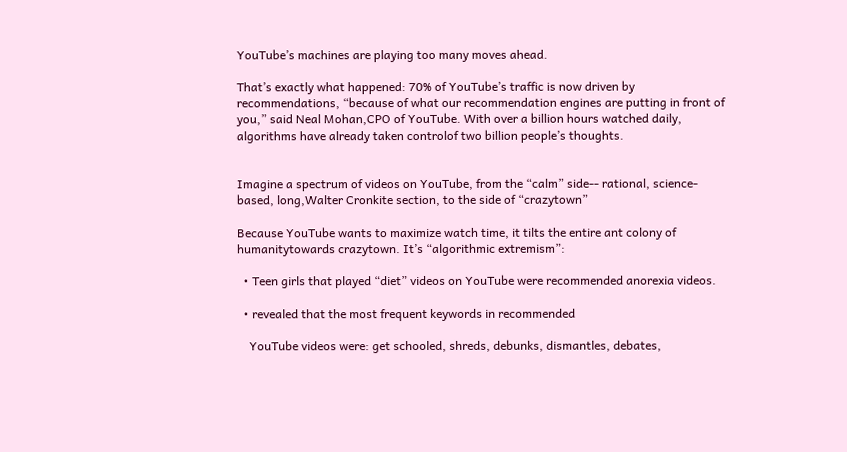YouTube’s machines are playing too many moves ahead.

That’s exactly what happened: 70% of YouTube’s traffic is now driven by recommendations, “because of what our recommendation engines are putting in front of you,” said Neal Mohan,CPO of YouTube. With over a billion hours watched daily, algorithms have already taken controlof two billion people’s thoughts.


Imagine a spectrum of videos on YouTube, from the “calm” side-- rational, science-based, long,Walter Cronkite section, to the side of “crazytown”

Because YouTube wants to maximize watch time, it tilts the entire ant colony of humanitytowards crazytown. It’s “algorithmic extremism”:

  • Teen girls that played “diet” videos on YouTube were recommended anorexia videos.

  • revealed that the most frequent keywords in recommended

    YouTube videos were: get schooled, shreds, debunks, dismantles, debates,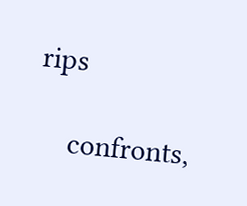rips

    confronts,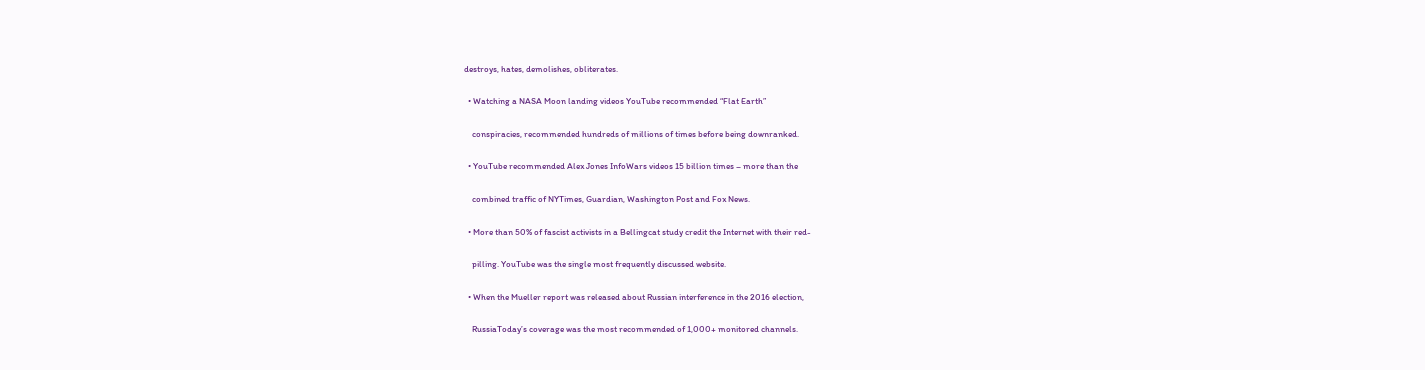destroys, hates, demolishes, obliterates.

  • Watching a NASA Moon landing videos YouTube recommended “Flat Earth”

    conspiracies, recommended hundreds of millions of times before being downranked.

  • YouTube recommended Alex Jones InfoWars videos 15 billion times – more than the

    combined traffic of NYTimes, Guardian, Washington Post and Fox News.

  • More than 50% of fascist activists in a Bellingcat study credit the Internet with their red-

    pilling. YouTube was the single most frequently discussed website.

  • When the Mueller report was released about Russian interference in the 2016 election,

    RussiaToday’s coverage was the most recommended of 1,000+ monitored channels.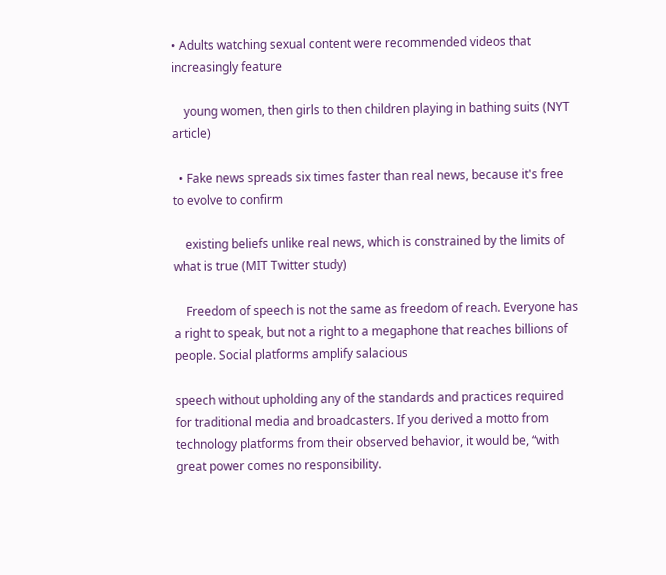• Adults watching sexual content were recommended videos that increasingly feature

    young women, then girls to then children playing in bathing suits (NYT article)

  • Fake news spreads six times faster than real news, because it's free to evolve to confirm

    existing beliefs unlike real news, which is constrained by the limits of what is true (MIT Twitter study)

    Freedom of speech is not the same as freedom of reach. Everyone has a right to speak, but not a right to a megaphone that reaches billions of people. Social platforms amplify salacious

speech without upholding any of the standards and practices required for traditional media and broadcasters. If you derived a motto from technology platforms from their observed behavior, it would be, “with great power comes no responsibility.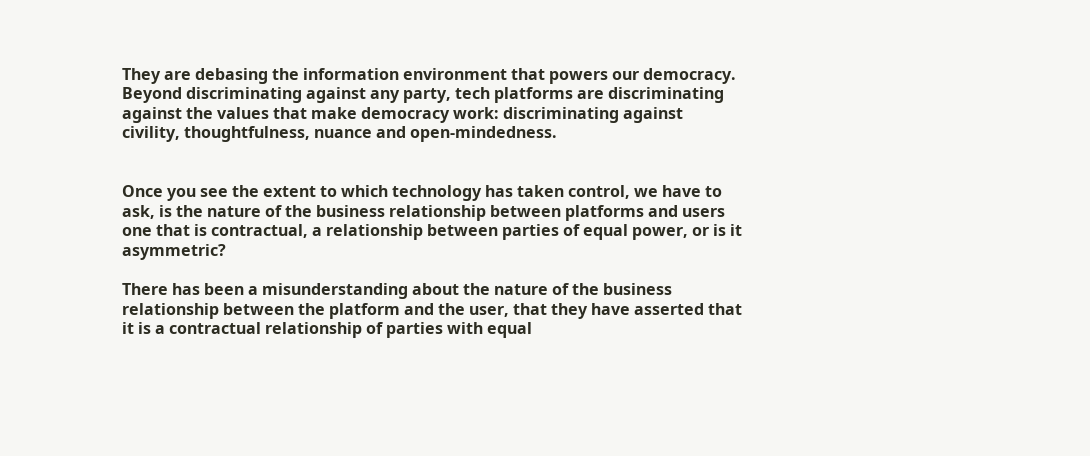They are debasing the information environment that powers our democracy. Beyond discriminating against any party, tech platforms are discriminating against the values that make democracy work: discriminating against civility, thoughtfulness, nuance and open-mindedness.


Once you see the extent to which technology has taken control, we have to ask, is the nature of the business relationship between platforms and users one that is contractual, a relationship between parties of equal power, or is it asymmetric?

There has been a misunderstanding about the nature of the business relationship between the platform and the user, that they have asserted that it is a contractual relationship of parties with equal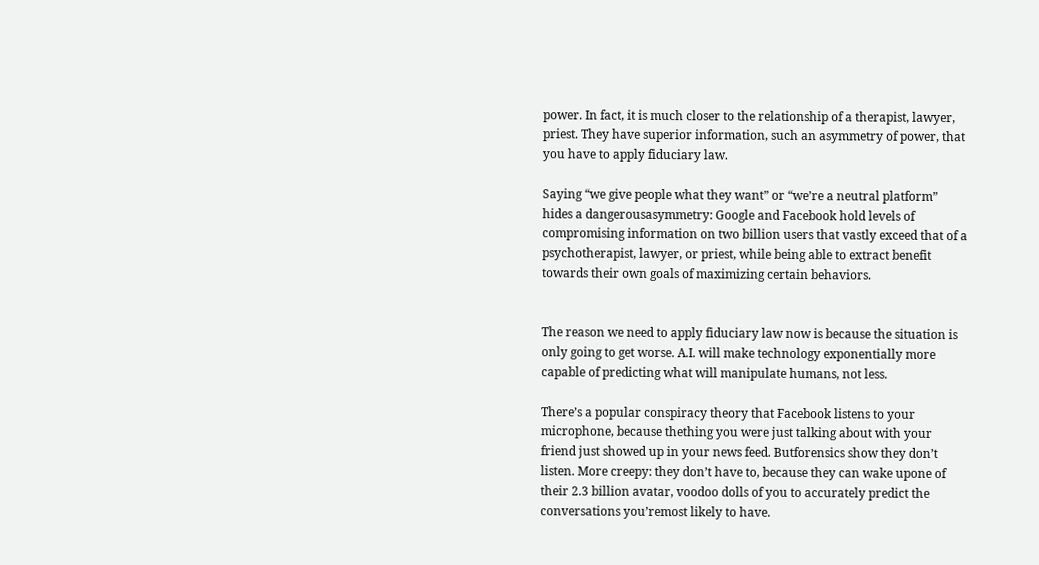power. In fact, it is much closer to the relationship of a therapist, lawyer, priest. They have superior information, such an asymmetry of power, that you have to apply fiduciary law.

Saying “we give people what they want” or “we’re a neutral platform” hides a dangerousasymmetry: Google and Facebook hold levels of compromising information on two billion users that vastly exceed that of a psychotherapist, lawyer, or priest, while being able to extract benefit towards their own goals of maximizing certain behaviors.


The reason we need to apply fiduciary law now is because the situation is only going to get worse. A.I. will make technology exponentially more capable of predicting what will manipulate humans, not less.

There’s a popular conspiracy theory that Facebook listens to your microphone, because thething you were just talking about with your friend just showed up in your news feed. Butforensics show they don’t listen. More creepy: they don’t have to, because they can wake upone of their 2.3 billion avatar, voodoo dolls of you to accurately predict the conversations you’remost likely to have.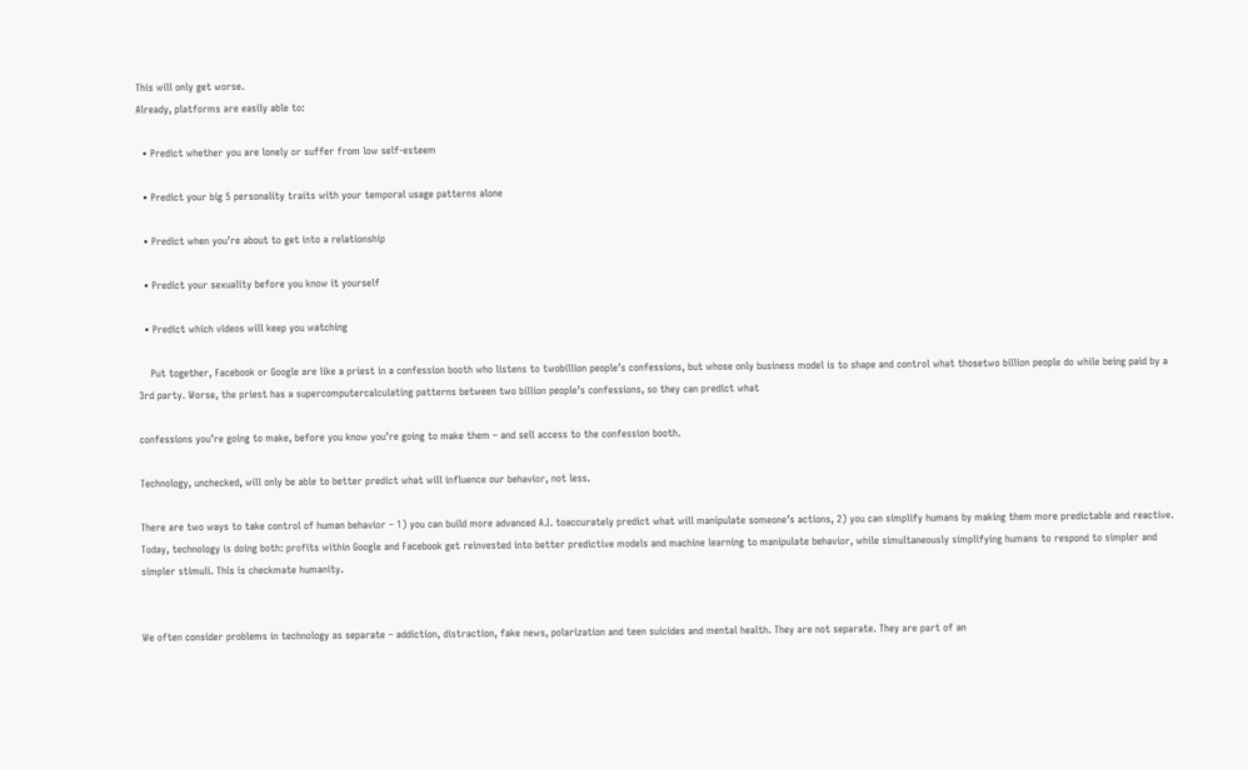This will only get worse.
Already, platforms are easily able to:

  • Predict whether you are lonely or suffer from low self-esteem

  • Predict your big 5 personality traits with your temporal usage patterns alone

  • Predict when you’re about to get into a relationship

  • Predict your sexuality before you know it yourself

  • Predict which videos will keep you watching

    Put together, Facebook or Google are like a priest in a confession booth who listens to twobillion people’s confessions, but whose only business model is to shape and control what thosetwo billion people do while being paid by a 3rd party. Worse, the priest has a supercomputercalculating patterns between two billion people’s confessions, so they can predict what

confessions you’re going to make, before you know you’re going to make them – and sell access to the confession booth.

Technology, unchecked, will only be able to better predict what will influence our behavior, not less.

There are two ways to take control of human behavior – 1) you can build more advanced A.I. toaccurately predict what will manipulate someone’s actions, 2) you can simplify humans by making them more predictable and reactive. Today, technology is doing both: profits within Google and Facebook get reinvested into better predictive models and machine learning to manipulate behavior, while simultaneously simplifying humans to respond to simpler and simpler stimuli. This is checkmate humanity.


We often consider problems in technology as separate – addiction, distraction, fake news, polarization and teen suicides and mental health. They are not separate. They are part of an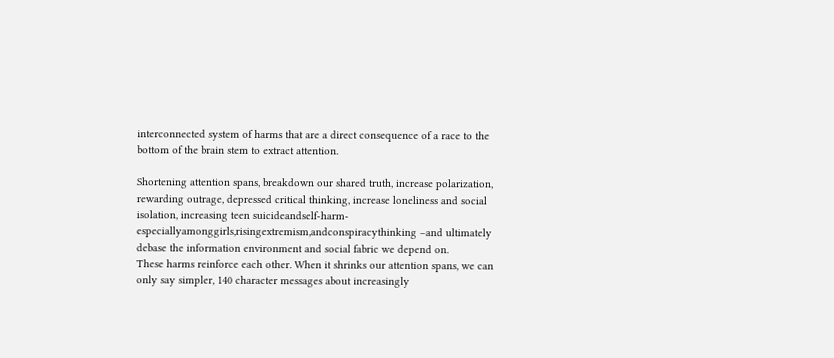interconnected system of harms that are a direct consequence of a race to the bottom of the brain stem to extract attention.

Shortening attention spans, breakdown our shared truth, increase polarization, rewarding outrage, depressed critical thinking, increase loneliness and social isolation, increasing teen suicideandself-harm-especiallyamonggirls,risingextremism,andconspiracythinking –and ultimately debase the information environment and social fabric we depend on.
These harms reinforce each other. When it shrinks our attention spans, we can only say simpler, 140 character messages about increasingly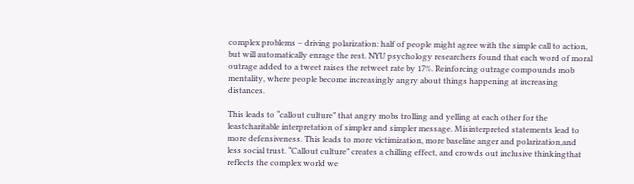complex problems – driving polarization: half of people might agree with the simple call to action, but will automatically enrage the rest. NYU psychology researchers found that each word of moral outrage added to a tweet raises the retweet rate by 17%. Reinforcing outrage compounds mob mentality, where people become increasingly angry about things happening at increasing distances.

This leads to “callout culture” that angry mobs trolling and yelling at each other for the leastcharitable interpretation of simpler and simpler message. Misinterpreted statements lead to more defensiveness. This leads to more victimization, more baseline anger and polarization,and less social trust. “Callout culture” creates a chilling effect, and crowds out inclusive thinkingthat reflects the complex world we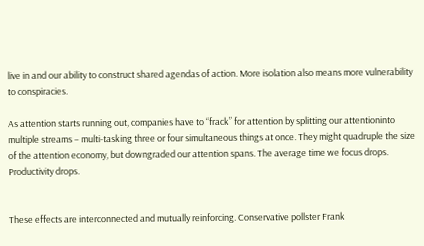live in and our ability to construct shared agendas of action. More isolation also means more vulnerability to conspiracies.

As attention starts running out, companies have to “frack” for attention by splitting our attentioninto multiple streams – multi-tasking three or four simultaneous things at once. They might quadruple the size of the attention economy, but downgraded our attention spans. The average time we focus drops. Productivity drops.


These effects are interconnected and mutually reinforcing. Conservative pollster Frank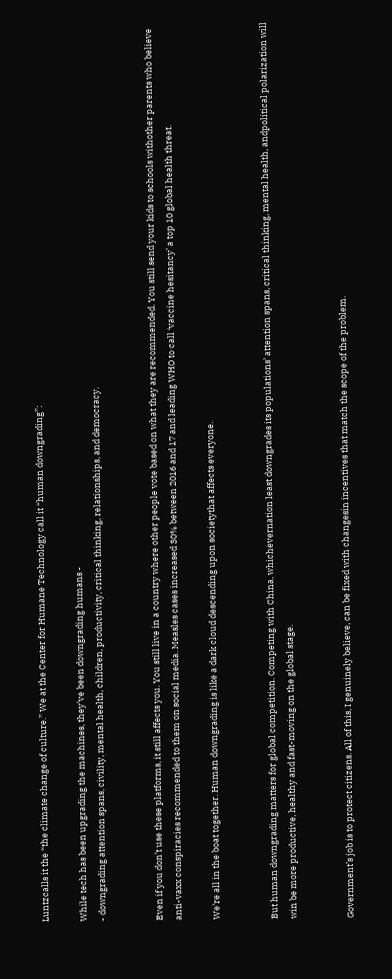Luntzcalls it the “the climate change of culture.” We at the Center for Humane Technology call it “human downgrading”:

While tech has been upgrading the machines, they’ve been downgrading humans -
- downgrading attention spans, civility, mental health, children, productivity, critical thinking, relationships, and democracy.


Even if you don’t use these platforms, it still affects you. You still live in a country where other people vote based on what they are recommended. You still send your kids to schools withother parents who believe anti-vaxx conspiracies recommended to them on social media. Measles cases increased 30% between 2016 and 17 and leading WHO to call ‘vaccine hesitancy’ a top 10 global health threat.

We’re all in the boat together. Human downgrading is like a dark cloud descending upon societythat affects everyone.


But human downgrading matters for global competition. Competing with China, whichevernation least downgrades its populations’ attention spans, critical thinking, mental health, andpolitical polarization will win be more productive, healthy and fast-moving on the global stage.


Government’s job is to protect citizens. All of this, I genuinely believe, can be fixed with changesin incentives that match the scope of the problem.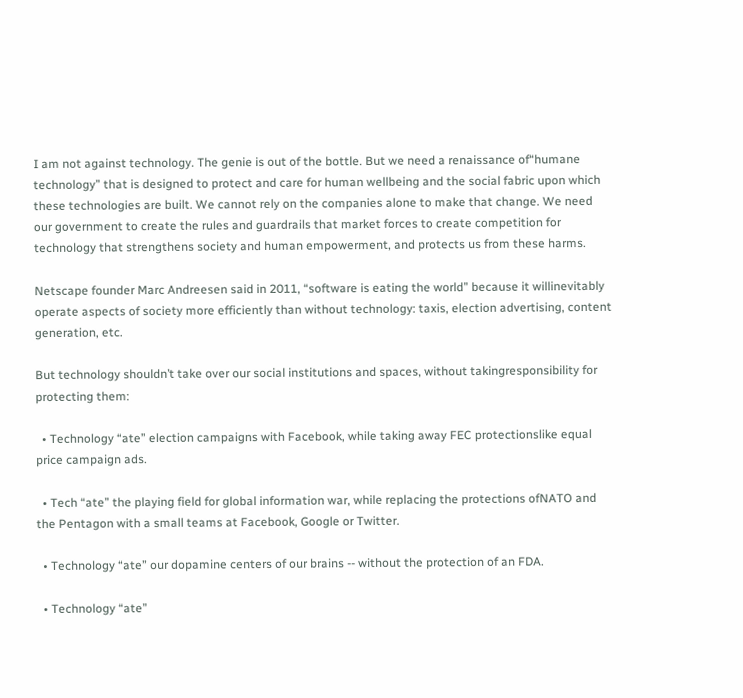I am not against technology. The genie is out of the bottle. But we need a renaissance of“humane technology” that is designed to protect and care for human wellbeing and the social fabric upon which these technologies are built. We cannot rely on the companies alone to make that change. We need our government to create the rules and guardrails that market forces to create competition for technology that strengthens society and human empowerment, and protects us from these harms.

Netscape founder Marc Andreesen said in 2011, “software is eating the world” because it willinevitably operate aspects of society more efficiently than without technology: taxis, election advertising, content generation, etc.

But technology shouldn’t take over our social institutions and spaces, without takingresponsibility for protecting them:

  • Technology “ate” election campaigns with Facebook, while taking away FEC protectionslike equal price campaign ads.

  • Tech “ate” the playing field for global information war, while replacing the protections ofNATO and the Pentagon with a small teams at Facebook, Google or Twitter.

  • Technology “ate” our dopamine centers of our brains -- without the protection of an FDA.

  • Technology “ate”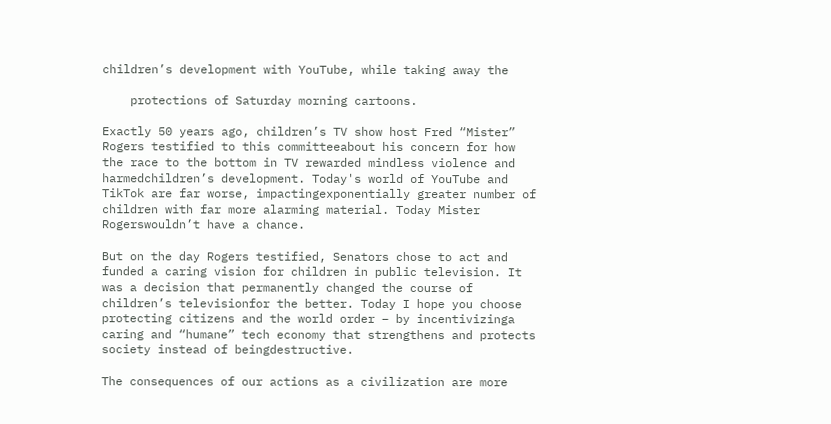children’s development with YouTube, while taking away the

    protections of Saturday morning cartoons.

Exactly 50 years ago, children’s TV show host Fred “Mister” Rogers testified to this committeeabout his concern for how the race to the bottom in TV rewarded mindless violence and harmedchildren’s development. Today's world of YouTube and TikTok are far worse, impactingexponentially greater number of children with far more alarming material. Today Mister Rogerswouldn’t have a chance.

But on the day Rogers testified, Senators chose to act and funded a caring vision for children in public television. It was a decision that permanently changed the course of children’s televisionfor the better. Today I hope you choose protecting citizens and the world order – by incentivizinga caring and “humane” tech economy that strengthens and protects society instead of beingdestructive.

The consequences of our actions as a civilization are more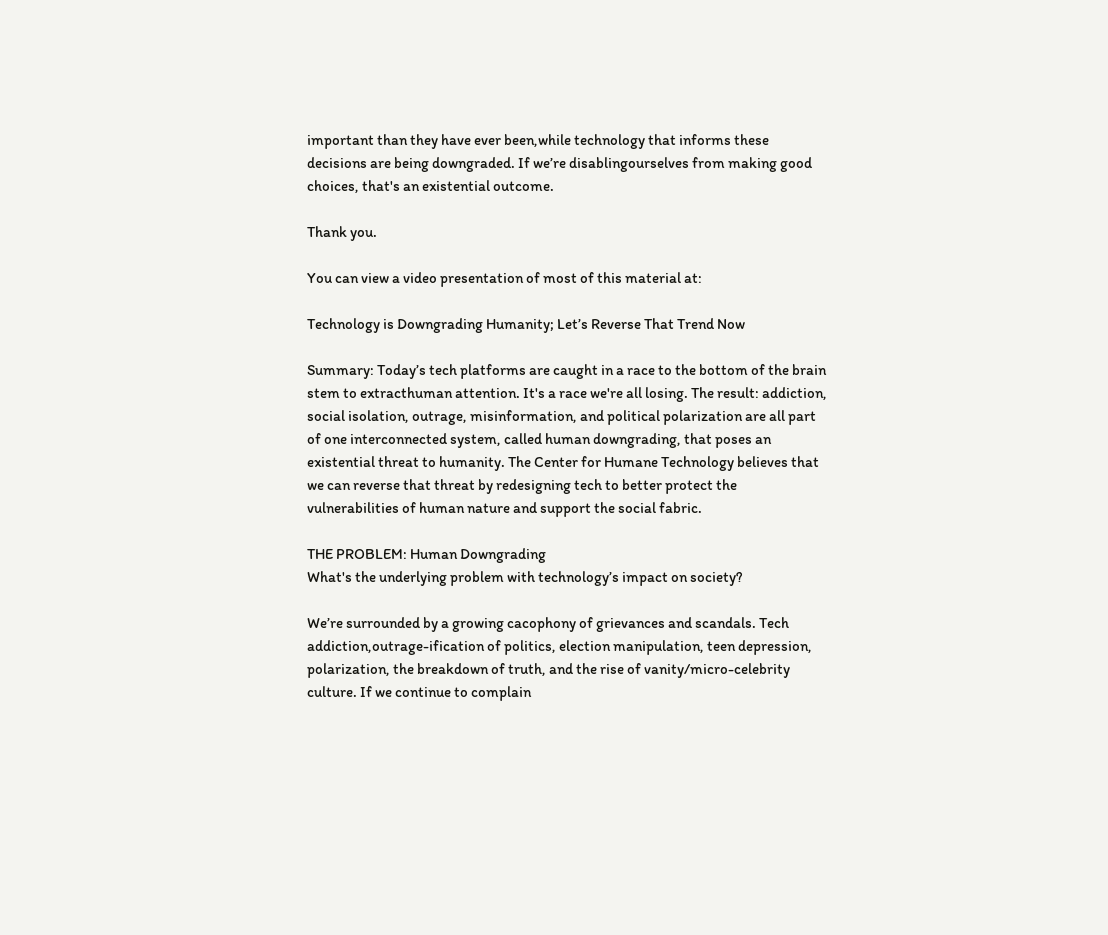important than they have ever been,while technology that informs these decisions are being downgraded. If we’re disablingourselves from making good choices, that's an existential outcome.

Thank you.

You can view a video presentation of most of this material at:

Technology is Downgrading Humanity; Let’s Reverse That Trend Now

Summary: Today’s tech platforms are caught in a race to the bottom of the brain stem to extracthuman attention. It's a race we're all losing. The result: addiction, social isolation, outrage, misinformation, and political polarization are all part of one interconnected system, called human downgrading, that poses an existential threat to humanity. The Center for Humane Technology believes that we can reverse that threat by redesigning tech to better protect the vulnerabilities of human nature and support the social fabric.

THE PROBLEM: Human Downgrading
What's the underlying problem with technology’s impact on society?

We’re surrounded by a growing cacophony of grievances and scandals. Tech addiction,outrage-ification of politics, election manipulation, teen depression, polarization, the breakdown of truth, and the rise of vanity/micro-celebrity culture. If we continue to complain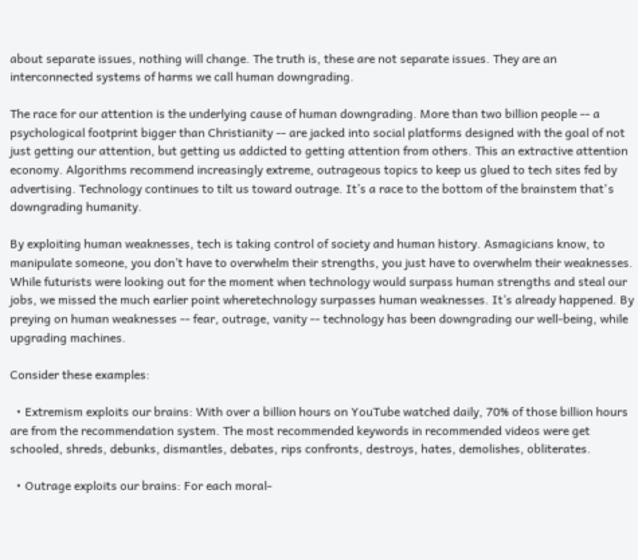about separate issues, nothing will change. The truth is, these are not separate issues. They are an interconnected systems of harms we call human downgrading.

The race for our attention is the underlying cause of human downgrading. More than two billion people -- a psychological footprint bigger than Christianity -- are jacked into social platforms designed with the goal of not just getting our attention, but getting us addicted to getting attention from others. This an extractive attention economy. Algorithms recommend increasingly extreme, outrageous topics to keep us glued to tech sites fed by advertising. Technology continues to tilt us toward outrage. It’s a race to the bottom of the brainstem that's downgrading humanity.

By exploiting human weaknesses, tech is taking control of society and human history. Asmagicians know, to manipulate someone, you don’t have to overwhelm their strengths, you just have to overwhelm their weaknesses. While futurists were looking out for the moment when technology would surpass human strengths and steal our jobs, we missed the much earlier point wheretechnology surpasses human weaknesses. It’s already happened. By preying on human weaknesses -- fear, outrage, vanity -- technology has been downgrading our well-being, while upgrading machines.

Consider these examples:

  • Extremism exploits our brains: With over a billion hours on YouTube watched daily, 70% of those billion hours are from the recommendation system. The most recommended keywords in recommended videos were get schooled, shreds, debunks, dismantles, debates, rips confronts, destroys, hates, demolishes, obliterates.

  • Outrage exploits our brains: For each moral-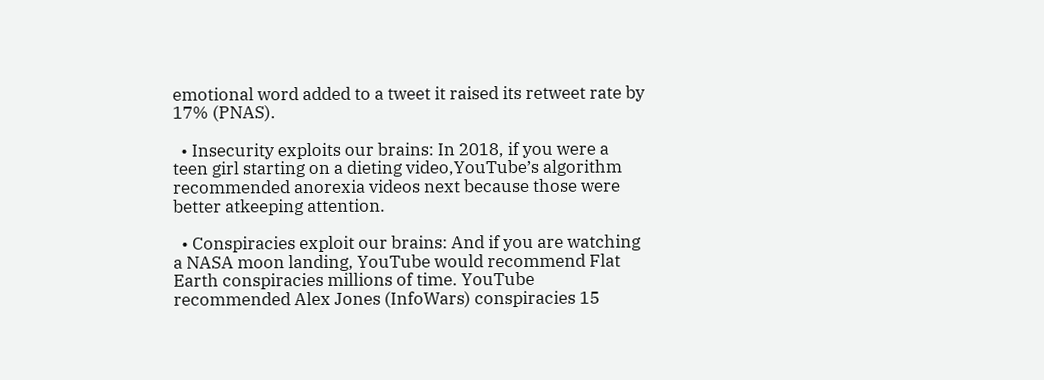emotional word added to a tweet it raised its retweet rate by 17% (PNAS).

  • Insecurity exploits our brains: In 2018, if you were a teen girl starting on a dieting video,YouTube’s algorithm recommended anorexia videos next because those were better atkeeping attention.

  • Conspiracies exploit our brains: And if you are watching a NASA moon landing, YouTube would recommend Flat Earth conspiracies millions of time. YouTube recommended Alex Jones (InfoWars) conspiracies 15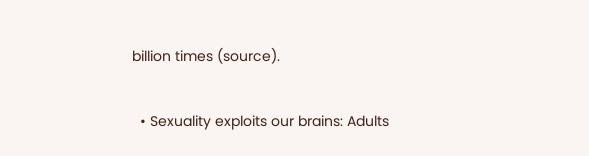billion times (source).

  • Sexuality exploits our brains: Adults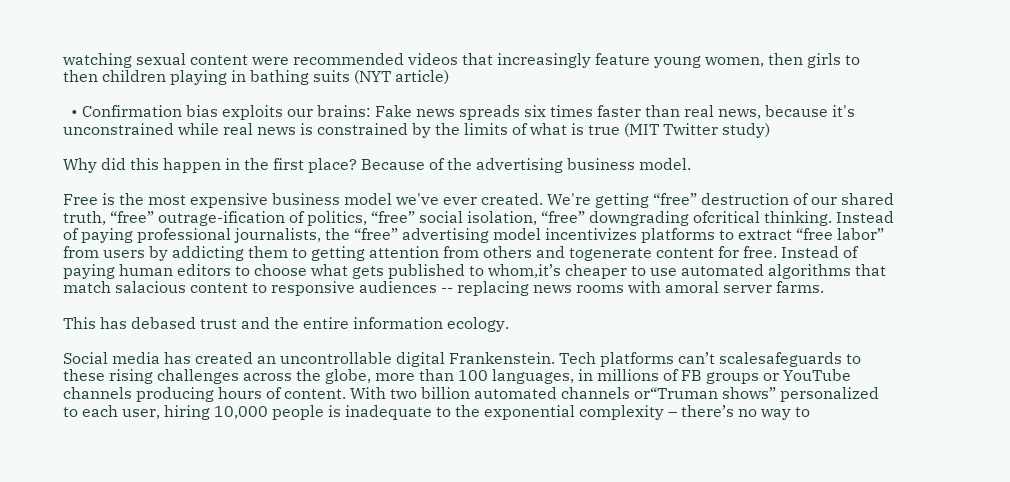watching sexual content were recommended videos that increasingly feature young women, then girls to then children playing in bathing suits (NYT article)

  • Confirmation bias exploits our brains: Fake news spreads six times faster than real news, because it's unconstrained while real news is constrained by the limits of what is true (MIT Twitter study)

Why did this happen in the first place? Because of the advertising business model.

Free is the most expensive business model we've ever created. We're getting “free” destruction of our shared truth, “free” outrage-ification of politics, “free” social isolation, “free” downgrading ofcritical thinking. Instead of paying professional journalists, the “free” advertising model incentivizes platforms to extract “free labor” from users by addicting them to getting attention from others and togenerate content for free. Instead of paying human editors to choose what gets published to whom,it’s cheaper to use automated algorithms that match salacious content to responsive audiences -- replacing news rooms with amoral server farms.

This has debased trust and the entire information ecology.

Social media has created an uncontrollable digital Frankenstein. Tech platforms can’t scalesafeguards to these rising challenges across the globe, more than 100 languages, in millions of FB groups or YouTube channels producing hours of content. With two billion automated channels or“Truman shows” personalized to each user, hiring 10,000 people is inadequate to the exponential complexity – there’s no way to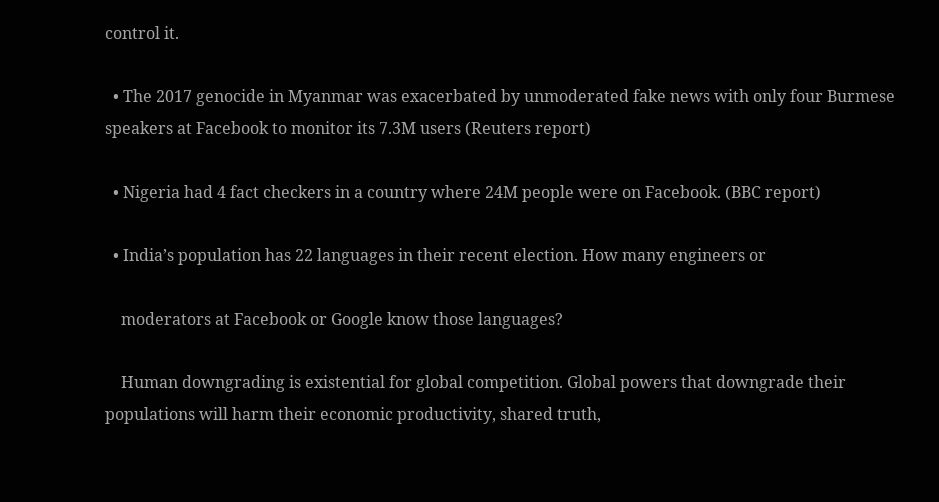control it.

  • The 2017 genocide in Myanmar was exacerbated by unmoderated fake news with only four Burmese speakers at Facebook to monitor its 7.3M users (Reuters report)

  • Nigeria had 4 fact checkers in a country where 24M people were on Facebook. (BBC report)

  • India’s population has 22 languages in their recent election. How many engineers or

    moderators at Facebook or Google know those languages?

    Human downgrading is existential for global competition. Global powers that downgrade their populations will harm their economic productivity, shared truth,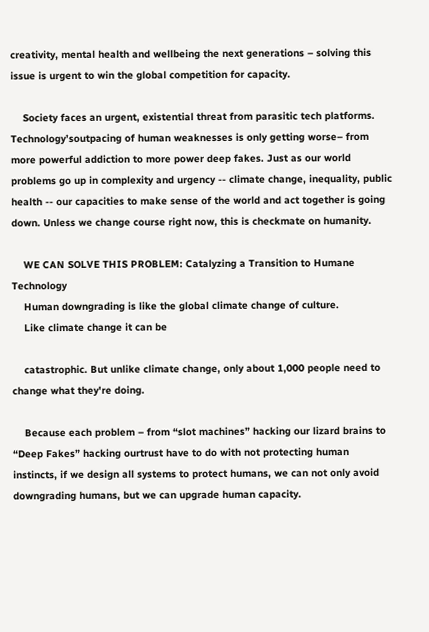creativity, mental health and wellbeing the next generations – solving this issue is urgent to win the global competition for capacity.

    Society faces an urgent, existential threat from parasitic tech platforms. Technology’soutpacing of human weaknesses is only getting worse– from more powerful addiction to more power deep fakes. Just as our world problems go up in complexity and urgency -- climate change, inequality, public health -- our capacities to make sense of the world and act together is going down. Unless we change course right now, this is checkmate on humanity.

    WE CAN SOLVE THIS PROBLEM: Catalyzing a Transition to Humane Technology
    Human downgrading is like the global climate change of culture.
    Like climate change it can be

    catastrophic. But unlike climate change, only about 1,000 people need to change what they're doing.

    Because each problem – from “slot machines” hacking our lizard brains to “Deep Fakes” hacking ourtrust have to do with not protecting human instincts, if we design all systems to protect humans, we can not only avoid downgrading humans, but we can upgrade human capacity.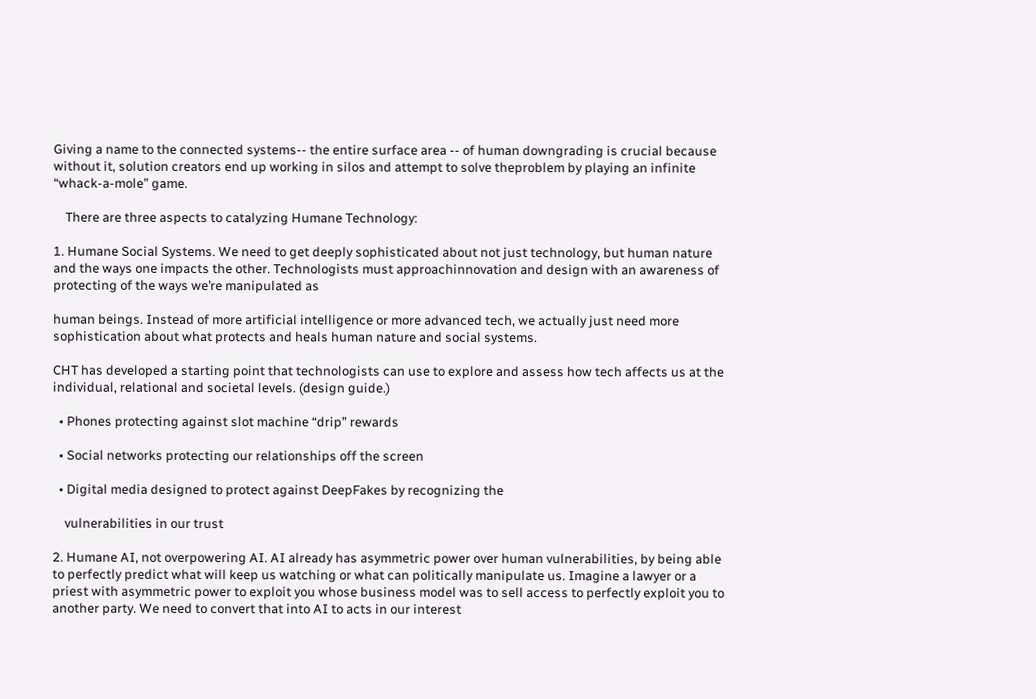Giving a name to the connected systems-- the entire surface area -- of human downgrading is crucial because without it, solution creators end up working in silos and attempt to solve theproblem by playing an infinite “whack-a-mole” game.

    There are three aspects to catalyzing Humane Technology:

1. Humane Social Systems. We need to get deeply sophisticated about not just technology, but human nature and the ways one impacts the other. Technologists must approachinnovation and design with an awareness of protecting of the ways we’re manipulated as

human beings. Instead of more artificial intelligence or more advanced tech, we actually just need more sophistication about what protects and heals human nature and social systems.

CHT has developed a starting point that technologists can use to explore and assess how tech affects us at the individual, relational and societal levels. (design guide.)

  • Phones protecting against slot machine “drip” rewards

  • Social networks protecting our relationships off the screen

  • Digital media designed to protect against DeepFakes by recognizing the

    vulnerabilities in our trust

2. Humane AI, not overpowering AI. AI already has asymmetric power over human vulnerabilities, by being able to perfectly predict what will keep us watching or what can politically manipulate us. Imagine a lawyer or a priest with asymmetric power to exploit you whose business model was to sell access to perfectly exploit you to another party. We need to convert that into AI to acts in our interest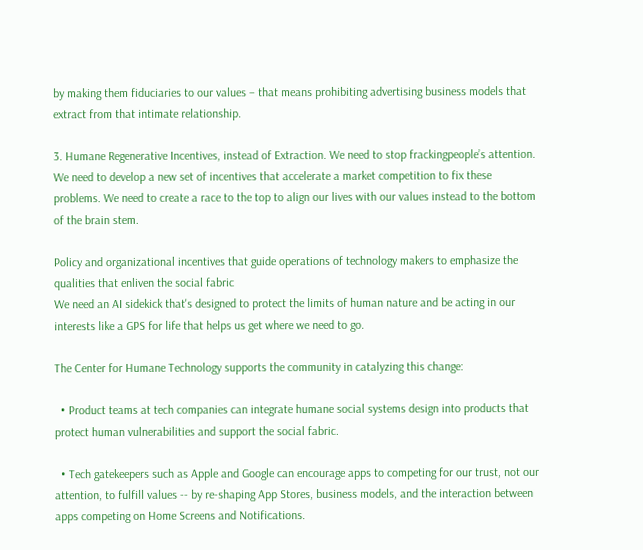by making them fiduciaries to our values – that means prohibiting advertising business models that extract from that intimate relationship.

3. Humane Regenerative Incentives, instead of Extraction. We need to stop frackingpeople’s attention. We need to develop a new set of incentives that accelerate a market competition to fix these problems. We need to create a race to the top to align our lives with our values instead to the bottom of the brain stem.

Policy and organizational incentives that guide operations of technology makers to emphasize the qualities that enliven the social fabric
We need an AI sidekick that's designed to protect the limits of human nature and be acting in our interests like a GPS for life that helps us get where we need to go.

The Center for Humane Technology supports the community in catalyzing this change:

  • Product teams at tech companies can integrate humane social systems design into products that protect human vulnerabilities and support the social fabric.

  • Tech gatekeepers such as Apple and Google can encourage apps to competing for our trust, not our attention, to fulfill values -- by re-shaping App Stores, business models, and the interaction between apps competing on Home Screens and Notifications.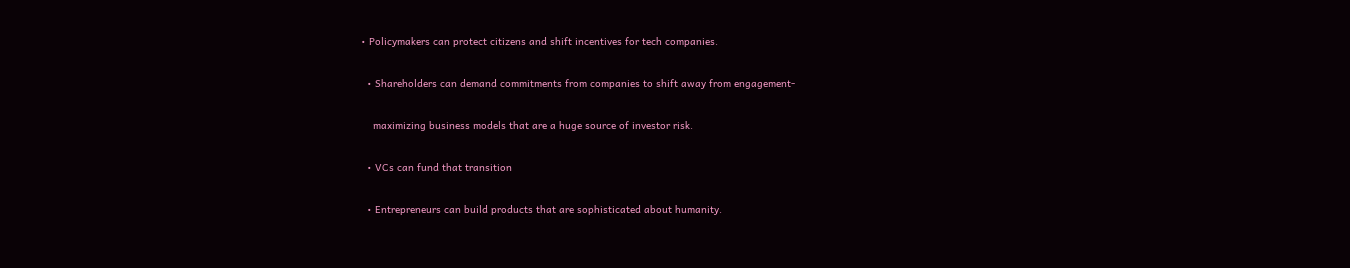• Policymakers can protect citizens and shift incentives for tech companies.

  • Shareholders can demand commitments from companies to shift away from engagement-

    maximizing business models that are a huge source of investor risk.

  • VCs can fund that transition

  • Entrepreneurs can build products that are sophisticated about humanity.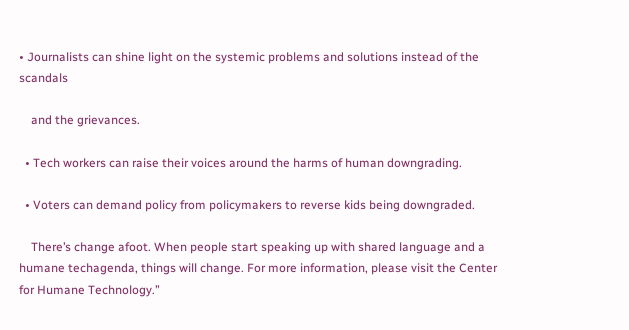• Journalists can shine light on the systemic problems and solutions instead of the scandals

    and the grievances.

  • Tech workers can raise their voices around the harms of human downgrading.

  • Voters can demand policy from policymakers to reverse kids being downgraded.

    There’s change afoot. When people start speaking up with shared language and a humane techagenda, things will change. For more information, please visit the Center for Humane Technology.”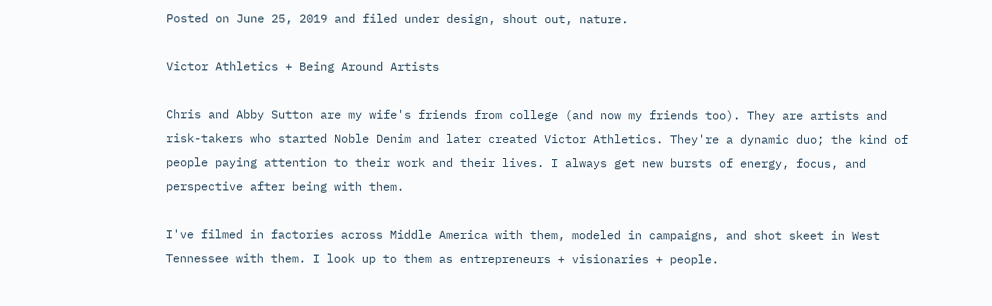Posted on June 25, 2019 and filed under design, shout out, nature.

Victor Athletics + Being Around Artists

Chris and Abby Sutton are my wife's friends from college (and now my friends too). They are artists and risk-takers who started Noble Denim and later created Victor Athletics. They're a dynamic duo; the kind of people paying attention to their work and their lives. I always get new bursts of energy, focus, and perspective after being with them.

I've filmed in factories across Middle America with them, modeled in campaigns, and shot skeet in West Tennessee with them. I look up to them as entrepreneurs + visionaries + people.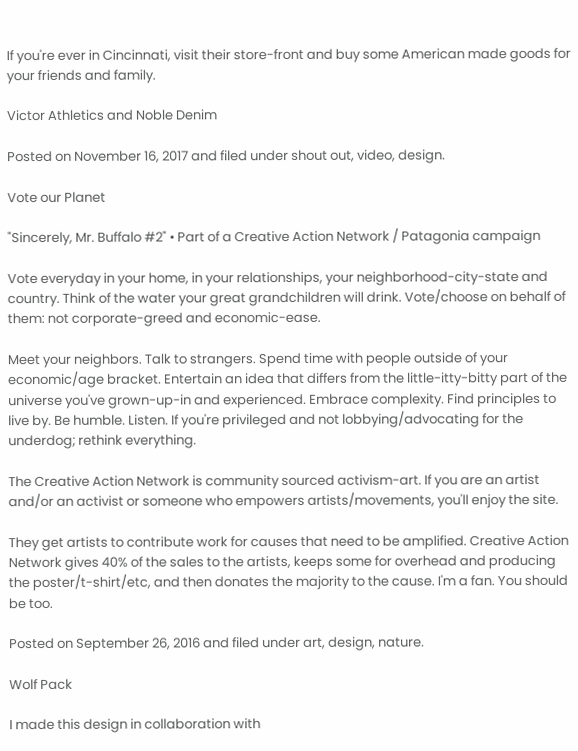If you're ever in Cincinnati, visit their store-front and buy some American made goods for your friends and family.

Victor Athletics and Noble Denim

Posted on November 16, 2017 and filed under shout out, video, design.

Vote our Planet

"Sincerely, Mr. Buffalo #2" • Part of a Creative Action Network / Patagonia campaign

Vote everyday in your home, in your relationships, your neighborhood-city-state and country. Think of the water your great grandchildren will drink. Vote/choose on behalf of them: not corporate-greed and economic-ease.

Meet your neighbors. Talk to strangers. Spend time with people outside of your economic/age bracket. Entertain an idea that differs from the little-itty-bitty part of the universe you've grown-up-in and experienced. Embrace complexity. Find principles to live by. Be humble. Listen. If you're privileged and not lobbying/advocating for the underdog; rethink everything.

The Creative Action Network is community sourced activism-art. If you are an artist and/or an activist or someone who empowers artists/movements, you'll enjoy the site.

They get artists to contribute work for causes that need to be amplified. Creative Action Network gives 40% of the sales to the artists, keeps some for overhead and producing the poster/t-shirt/etc, and then donates the majority to the cause. I'm a fan. You should be too.

Posted on September 26, 2016 and filed under art, design, nature.

Wolf Pack

I made this design in collaboration with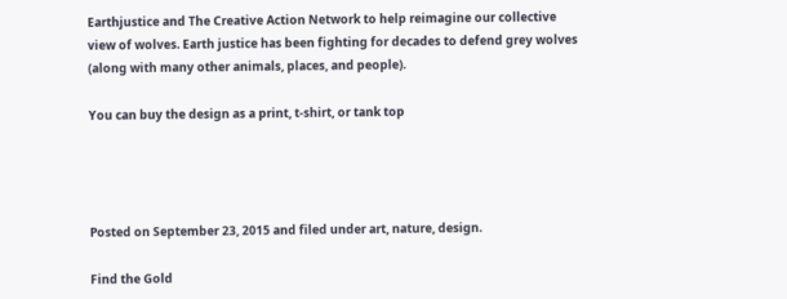Earthjustice and The Creative Action Network to help reimagine our collective view of wolves. Earth justice has been fighting for decades to defend grey wolves (along with many other animals, places, and people).

You can buy the design as a print, t-shirt, or tank top




Posted on September 23, 2015 and filed under art, nature, design.

Find the Gold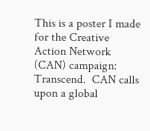This is a poster I made for the Creative Action Network (CAN) campaign: Transcend.  CAN calls upon a global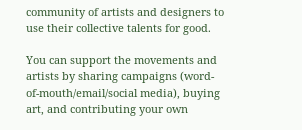community of artists and designers to use their collective talents for good.

You can support the movements and artists by sharing campaigns (word-of-mouth/email/social media), buying art, and contributing your own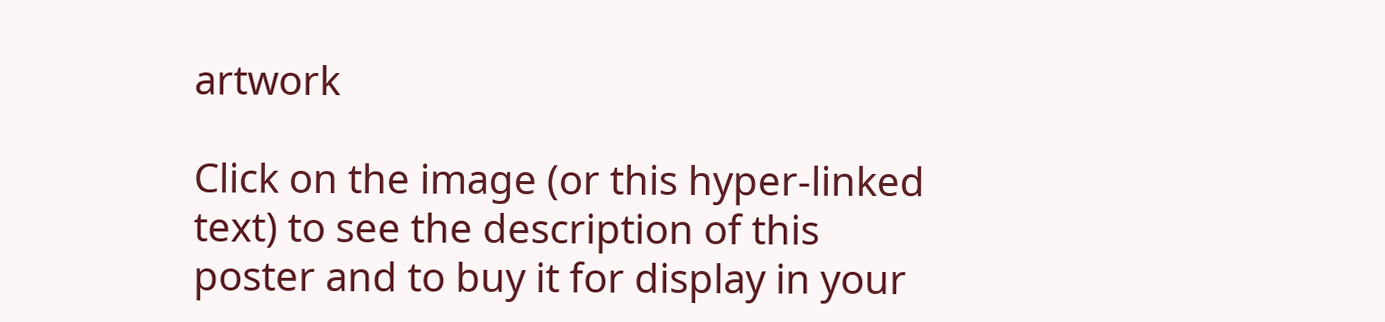artwork

Click on the image (or this hyper-linked text) to see the description of this poster and to buy it for display in your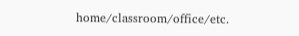home/classroom/office/etc.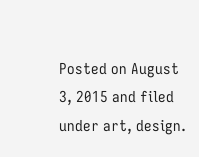Posted on August 3, 2015 and filed under art, design.